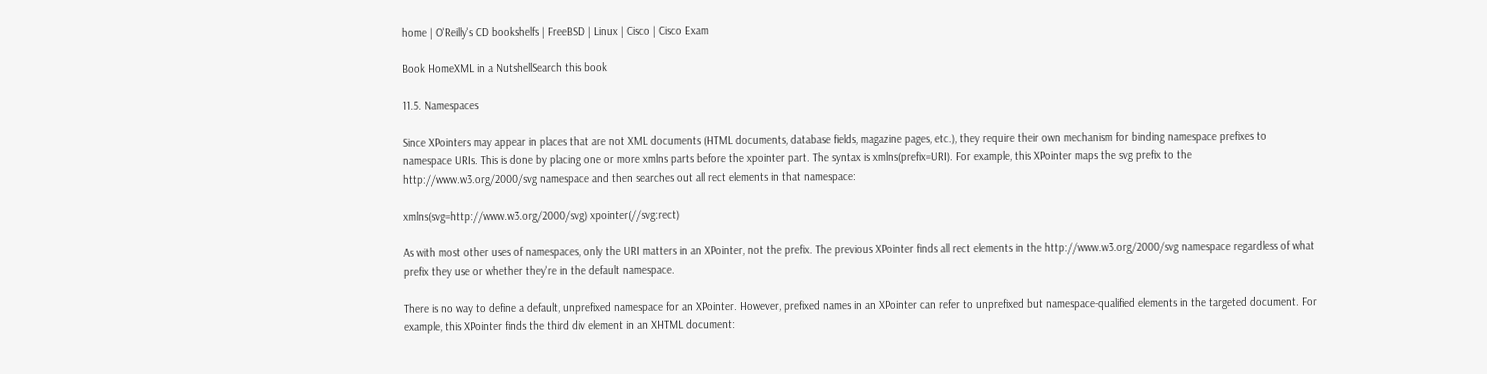home | O'Reilly's CD bookshelfs | FreeBSD | Linux | Cisco | Cisco Exam

Book HomeXML in a NutshellSearch this book

11.5. Namespaces

Since XPointers may appear in places that are not XML documents (HTML documents, database fields, magazine pages, etc.), they require their own mechanism for binding namespace prefixes to namespace URIs. This is done by placing one or more xmlns parts before the xpointer part. The syntax is xmlns(prefix=URI). For example, this XPointer maps the svg prefix to the http://www.w3.org/2000/svg namespace and then searches out all rect elements in that namespace:

xmlns(svg=http://www.w3.org/2000/svg) xpointer(//svg:rect)

As with most other uses of namespaces, only the URI matters in an XPointer, not the prefix. The previous XPointer finds all rect elements in the http://www.w3.org/2000/svg namespace regardless of what prefix they use or whether they're in the default namespace.

There is no way to define a default, unprefixed namespace for an XPointer. However, prefixed names in an XPointer can refer to unprefixed but namespace-qualified elements in the targeted document. For example, this XPointer finds the third div element in an XHTML document: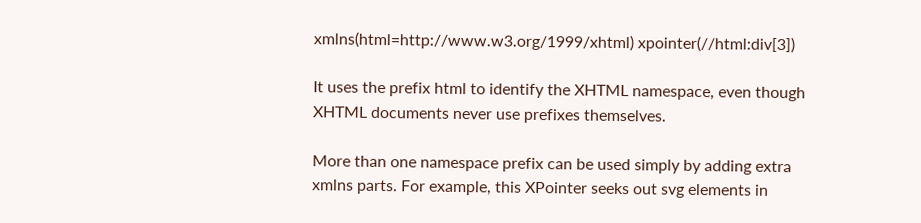xmlns(html=http://www.w3.org/1999/xhtml) xpointer(//html:div[3])

It uses the prefix html to identify the XHTML namespace, even though XHTML documents never use prefixes themselves.

More than one namespace prefix can be used simply by adding extra xmlns parts. For example, this XPointer seeks out svg elements in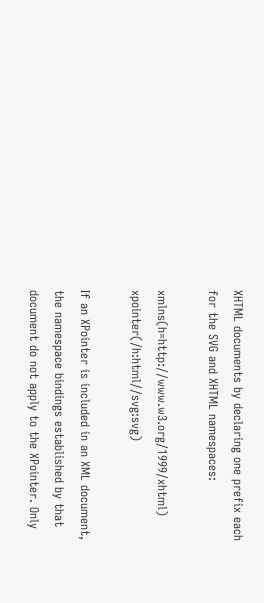XHTML documents by declaring one prefix each for the SVG and XHTML namespaces:

xmlns(h=http://www.w3.org/1999/xhtml) xpointer(/h:html//svg:svg)

If an XPointer is included in an XML document, the namespace bindings established by that document do not apply to the XPointer. Only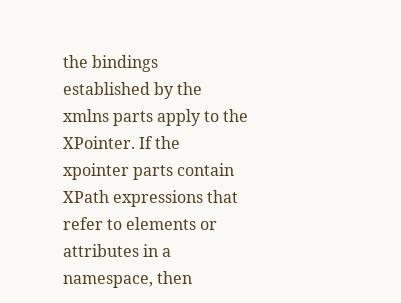the bindings established by the xmlns parts apply to the XPointer. If the xpointer parts contain XPath expressions that refer to elements or attributes in a namespace, then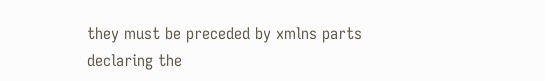they must be preceded by xmlns parts declaring the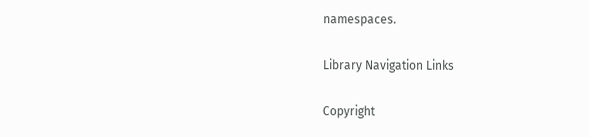namespaces.

Library Navigation Links

Copyright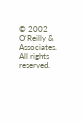© 2002 O'Reilly & Associates. All rights reserved.